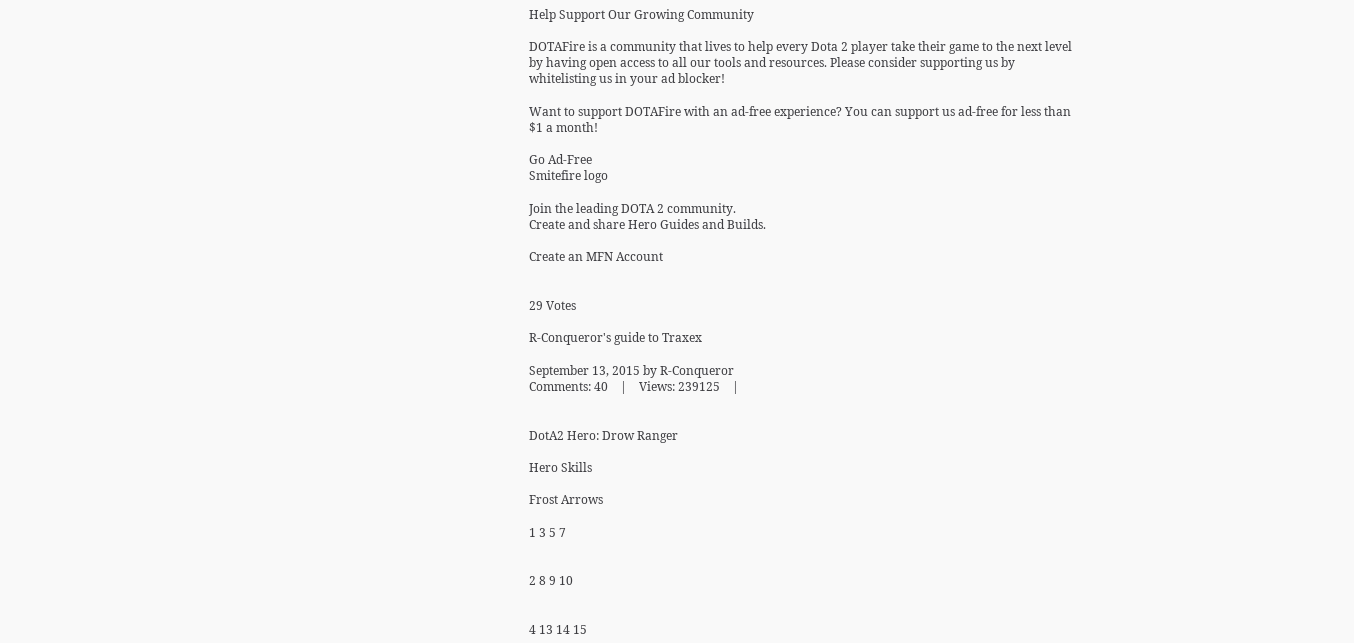Help Support Our Growing Community

DOTAFire is a community that lives to help every Dota 2 player take their game to the next level by having open access to all our tools and resources. Please consider supporting us by whitelisting us in your ad blocker!

Want to support DOTAFire with an ad-free experience? You can support us ad-free for less than $1 a month!

Go Ad-Free
Smitefire logo

Join the leading DOTA 2 community.
Create and share Hero Guides and Builds.

Create an MFN Account


29 Votes

R-Conqueror's guide to Traxex

September 13, 2015 by R-Conqueror
Comments: 40    |    Views: 239125    |


DotA2 Hero: Drow Ranger

Hero Skills

Frost Arrows

1 3 5 7


2 8 9 10


4 13 14 15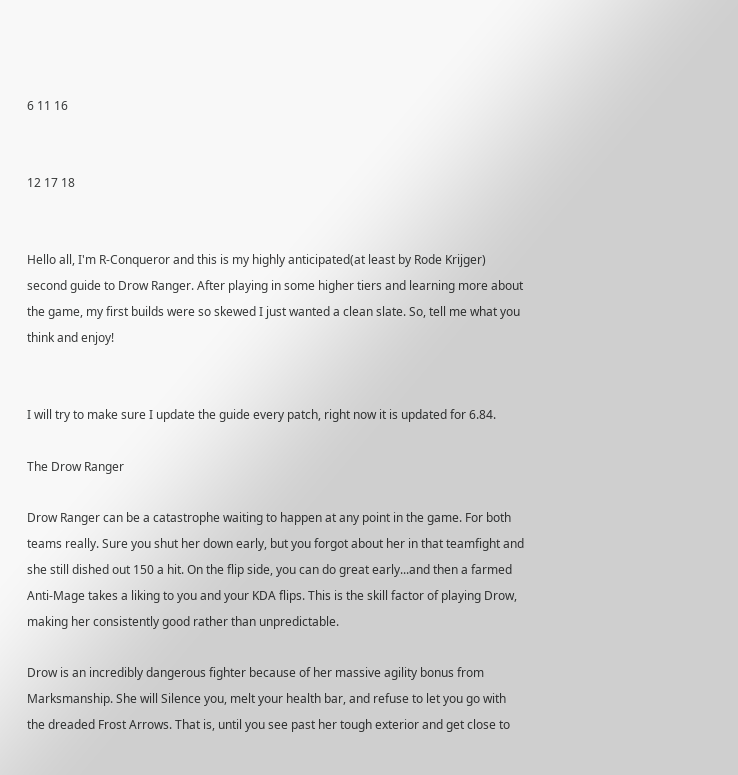6 11 16


12 17 18


Hello all, I'm R-Conqueror and this is my highly anticipated(at least by Rode Krijger) second guide to Drow Ranger. After playing in some higher tiers and learning more about the game, my first builds were so skewed I just wanted a clean slate. So, tell me what you think and enjoy!


I will try to make sure I update the guide every patch, right now it is updated for 6.84.

The Drow Ranger

Drow Ranger can be a catastrophe waiting to happen at any point in the game. For both teams really. Sure you shut her down early, but you forgot about her in that teamfight and she still dished out 150 a hit. On the flip side, you can do great early...and then a farmed Anti-Mage takes a liking to you and your KDA flips. This is the skill factor of playing Drow, making her consistently good rather than unpredictable.

Drow is an incredibly dangerous fighter because of her massive agility bonus from Marksmanship. She will Silence you, melt your health bar, and refuse to let you go with the dreaded Frost Arrows. That is, until you see past her tough exterior and get close to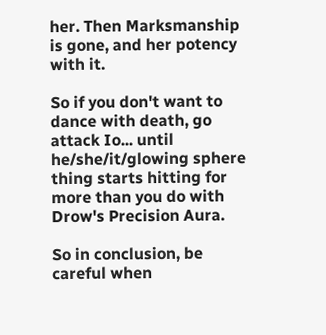her. Then Marksmanship is gone, and her potency with it.

So if you don't want to dance with death, go attack Io... until he/she/it/glowing sphere thing starts hitting for more than you do with Drow's Precision Aura.

So in conclusion, be careful when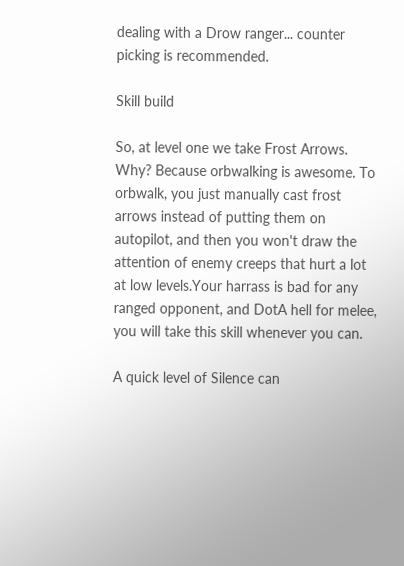dealing with a Drow ranger... counter picking is recommended.

Skill build

So, at level one we take Frost Arrows. Why? Because orbwalking is awesome. To orbwalk, you just manually cast frost arrows instead of putting them on autopilot, and then you won't draw the attention of enemy creeps that hurt a lot at low levels.Your harrass is bad for any ranged opponent, and DotA hell for melee, you will take this skill whenever you can.

A quick level of Silence can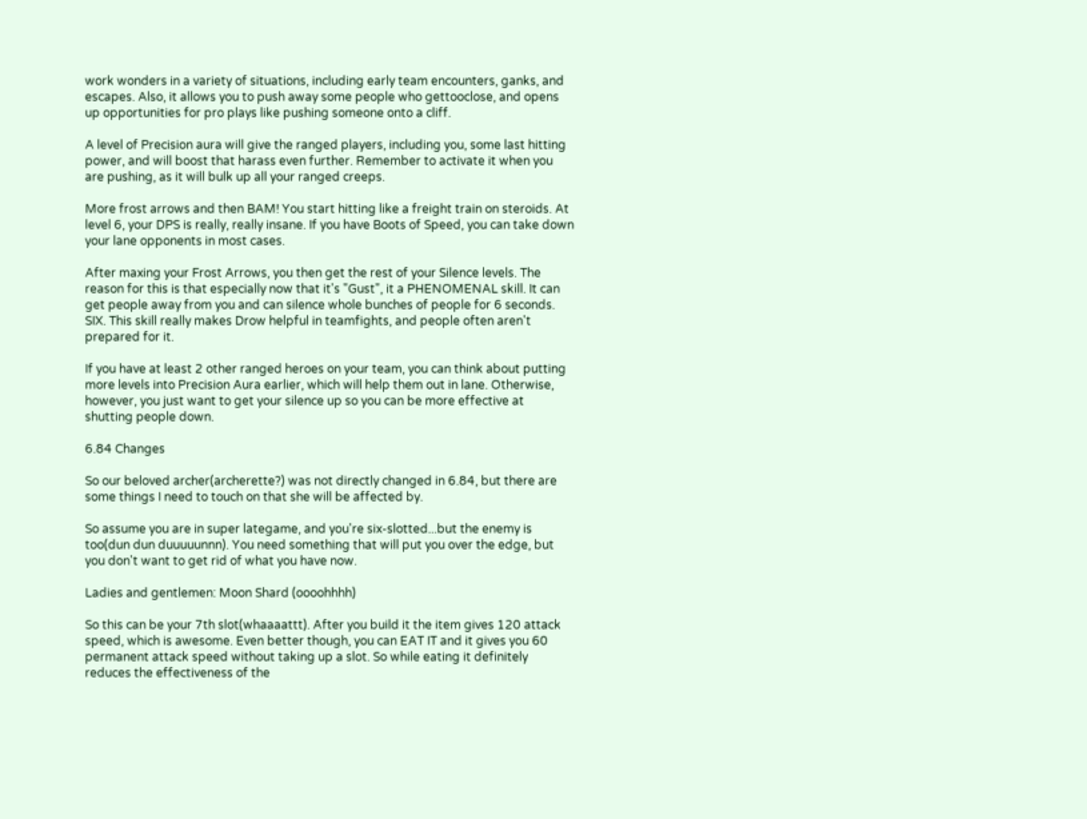work wonders in a variety of situations, including early team encounters, ganks, and escapes. Also, it allows you to push away some people who gettooclose, and opens up opportunities for pro plays like pushing someone onto a cliff.

A level of Precision aura will give the ranged players, including you, some last hitting power, and will boost that harass even further. Remember to activate it when you are pushing, as it will bulk up all your ranged creeps.

More frost arrows and then BAM! You start hitting like a freight train on steroids. At level 6, your DPS is really, really insane. If you have Boots of Speed, you can take down your lane opponents in most cases.

After maxing your Frost Arrows, you then get the rest of your Silence levels. The reason for this is that especially now that it's "Gust", it a PHENOMENAL skill. It can get people away from you and can silence whole bunches of people for 6 seconds. SIX. This skill really makes Drow helpful in teamfights, and people often aren't prepared for it.

If you have at least 2 other ranged heroes on your team, you can think about putting more levels into Precision Aura earlier, which will help them out in lane. Otherwise, however, you just want to get your silence up so you can be more effective at shutting people down.

6.84 Changes

So our beloved archer(archerette?) was not directly changed in 6.84, but there are some things I need to touch on that she will be affected by.

So assume you are in super lategame, and you're six-slotted...but the enemy is too(dun dun duuuuunnn). You need something that will put you over the edge, but you don't want to get rid of what you have now.

Ladies and gentlemen: Moon Shard (oooohhhh)

So this can be your 7th slot(whaaaattt). After you build it the item gives 120 attack speed, which is awesome. Even better though, you can EAT IT and it gives you 60 permanent attack speed without taking up a slot. So while eating it definitely reduces the effectiveness of the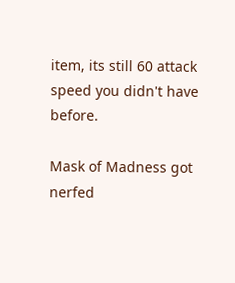item, its still 60 attack speed you didn't have before.

Mask of Madness got nerfed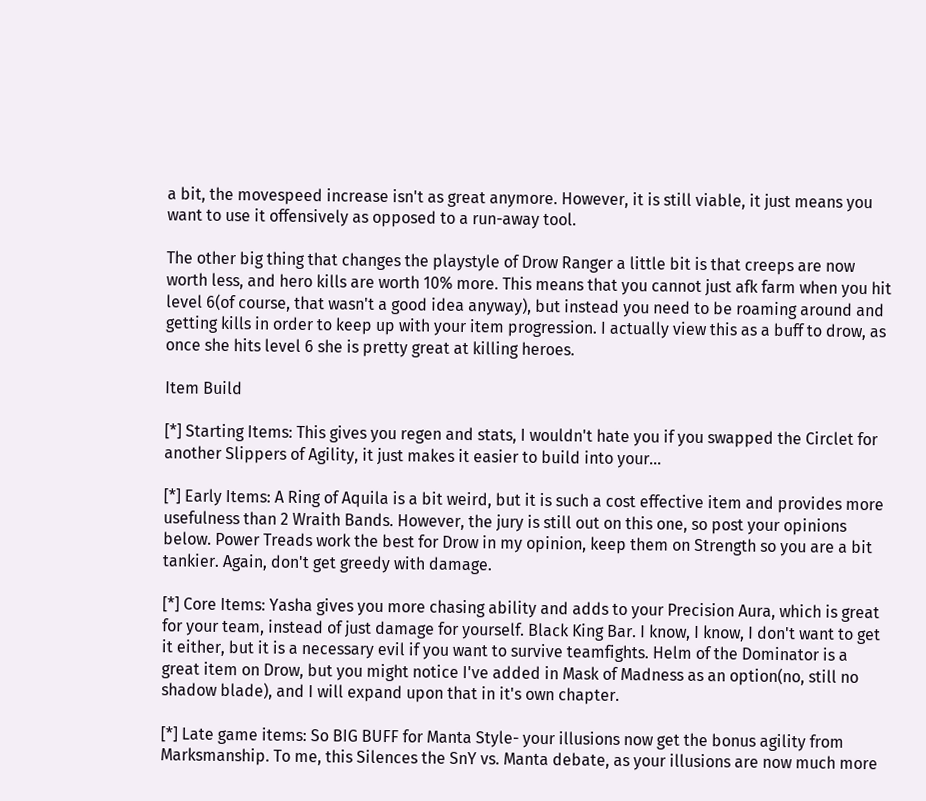a bit, the movespeed increase isn't as great anymore. However, it is still viable, it just means you want to use it offensively as opposed to a run-away tool.

The other big thing that changes the playstyle of Drow Ranger a little bit is that creeps are now worth less, and hero kills are worth 10% more. This means that you cannot just afk farm when you hit level 6(of course, that wasn't a good idea anyway), but instead you need to be roaming around and getting kills in order to keep up with your item progression. I actually view this as a buff to drow, as once she hits level 6 she is pretty great at killing heroes.

Item Build

[*] Starting Items: This gives you regen and stats, I wouldn't hate you if you swapped the Circlet for another Slippers of Agility, it just makes it easier to build into your...

[*] Early Items: A Ring of Aquila is a bit weird, but it is such a cost effective item and provides more usefulness than 2 Wraith Bands. However, the jury is still out on this one, so post your opinions below. Power Treads work the best for Drow in my opinion, keep them on Strength so you are a bit tankier. Again, don't get greedy with damage.

[*] Core Items: Yasha gives you more chasing ability and adds to your Precision Aura, which is great for your team, instead of just damage for yourself. Black King Bar. I know, I know, I don't want to get it either, but it is a necessary evil if you want to survive teamfights. Helm of the Dominator is a great item on Drow, but you might notice I've added in Mask of Madness as an option(no, still no shadow blade), and I will expand upon that in it's own chapter.

[*] Late game items: So BIG BUFF for Manta Style- your illusions now get the bonus agility from Marksmanship. To me, this Silences the SnY vs. Manta debate, as your illusions are now much more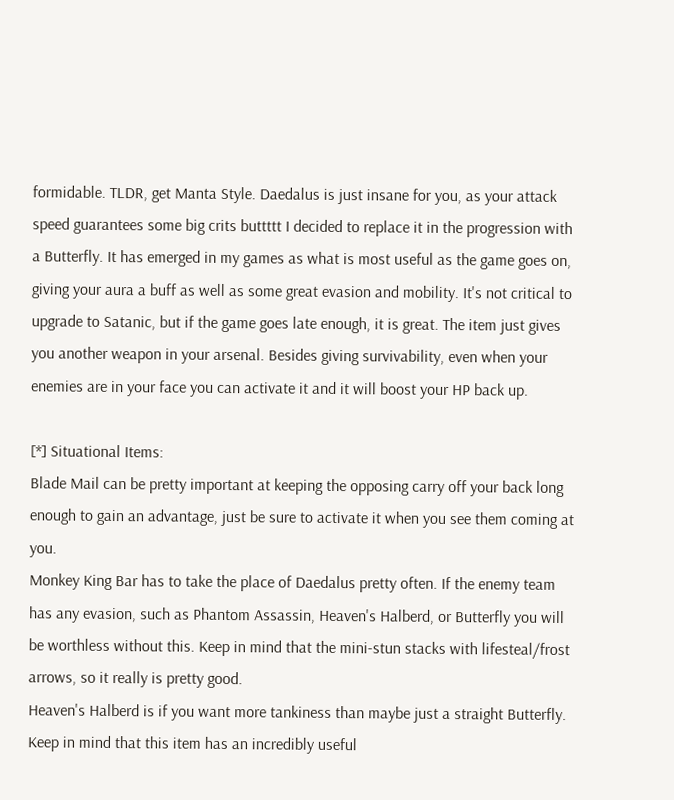formidable. TLDR, get Manta Style. Daedalus is just insane for you, as your attack speed guarantees some big crits buttttt I decided to replace it in the progression with a Butterfly. It has emerged in my games as what is most useful as the game goes on, giving your aura a buff as well as some great evasion and mobility. It's not critical to upgrade to Satanic, but if the game goes late enough, it is great. The item just gives you another weapon in your arsenal. Besides giving survivability, even when your enemies are in your face you can activate it and it will boost your HP back up.

[*] Situational Items:
Blade Mail can be pretty important at keeping the opposing carry off your back long enough to gain an advantage, just be sure to activate it when you see them coming at you.
Monkey King Bar has to take the place of Daedalus pretty often. If the enemy team has any evasion, such as Phantom Assassin, Heaven's Halberd, or Butterfly you will be worthless without this. Keep in mind that the mini-stun stacks with lifesteal/frost arrows, so it really is pretty good.
Heaven's Halberd is if you want more tankiness than maybe just a straight Butterfly. Keep in mind that this item has an incredibly useful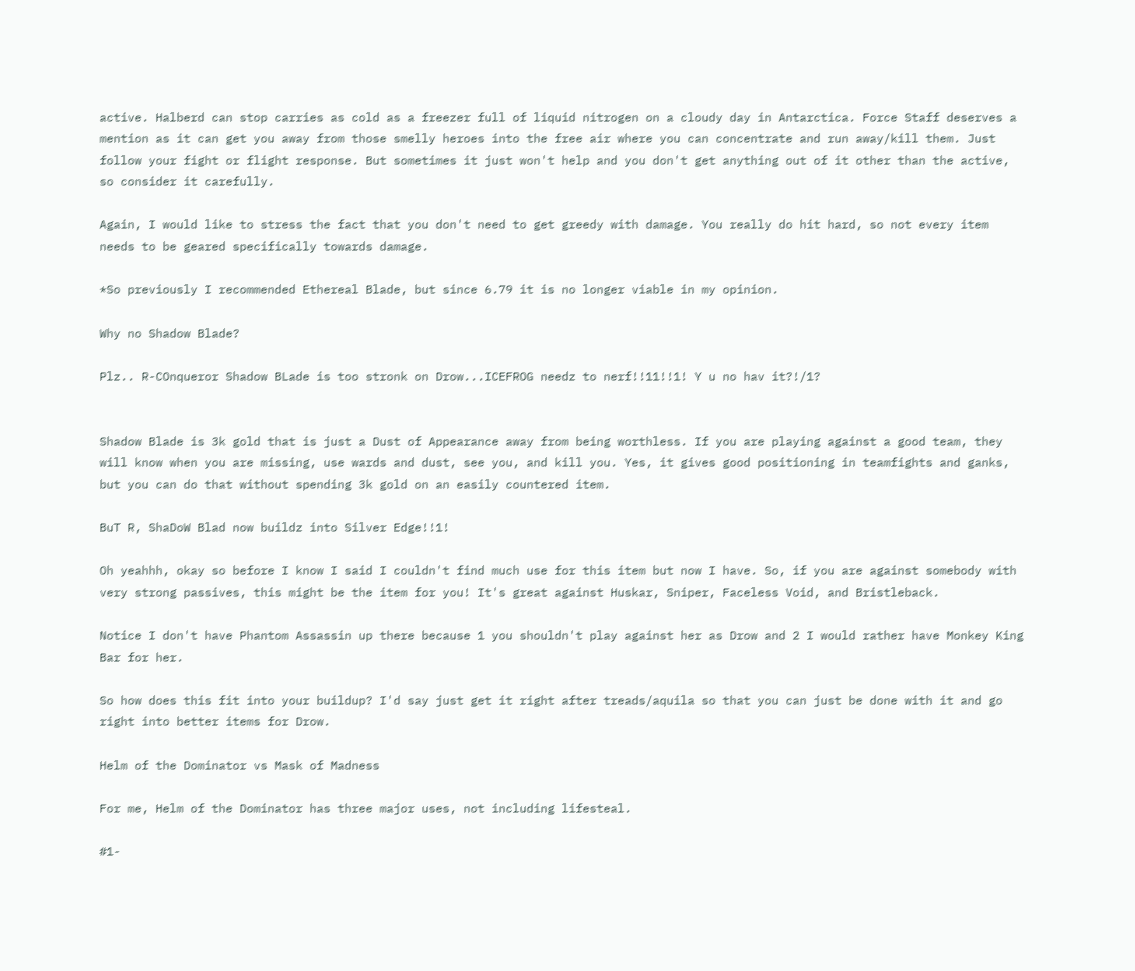active. Halberd can stop carries as cold as a freezer full of liquid nitrogen on a cloudy day in Antarctica. Force Staff deserves a mention as it can get you away from those smelly heroes into the free air where you can concentrate and run away/kill them. Just follow your fight or flight response. But sometimes it just won't help and you don't get anything out of it other than the active, so consider it carefully.

Again, I would like to stress the fact that you don't need to get greedy with damage. You really do hit hard, so not every item needs to be geared specifically towards damage.

*So previously I recommended Ethereal Blade, but since 6.79 it is no longer viable in my opinion.

Why no Shadow Blade?

Plz.. R-COnqueror Shadow BLade is too stronk on Drow...ICEFROG needz to nerf!!11!!1! Y u no hav it?!/1?


Shadow Blade is 3k gold that is just a Dust of Appearance away from being worthless. If you are playing against a good team, they will know when you are missing, use wards and dust, see you, and kill you. Yes, it gives good positioning in teamfights and ganks, but you can do that without spending 3k gold on an easily countered item.

BuT R, ShaDoW Blad now buildz into Silver Edge!!1!

Oh yeahhh, okay so before I know I said I couldn't find much use for this item but now I have. So, if you are against somebody with very strong passives, this might be the item for you! It's great against Huskar, Sniper, Faceless Void, and Bristleback.

Notice I don't have Phantom Assassin up there because 1 you shouldn't play against her as Drow and 2 I would rather have Monkey King Bar for her.

So how does this fit into your buildup? I'd say just get it right after treads/aquila so that you can just be done with it and go right into better items for Drow.

Helm of the Dominator vs Mask of Madness

For me, Helm of the Dominator has three major uses, not including lifesteal.

#1-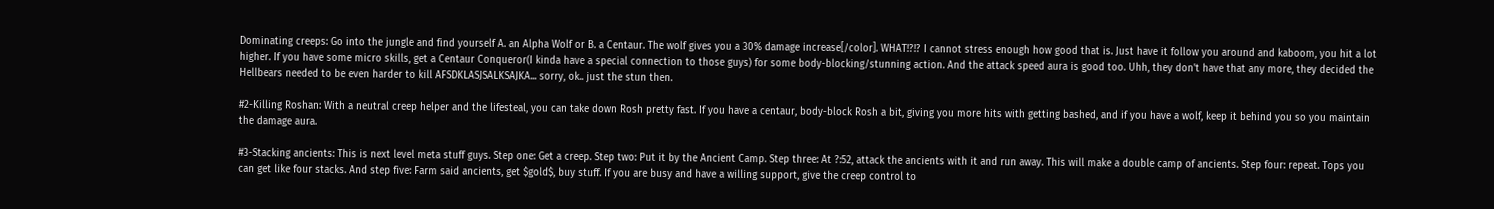Dominating creeps: Go into the jungle and find yourself A. an Alpha Wolf or B. a Centaur. The wolf gives you a 30% damage increase[/color]. WHAT!?!? I cannot stress enough how good that is. Just have it follow you around and kaboom, you hit a lot higher. If you have some micro skills, get a Centaur Conqueror(I kinda have a special connection to those guys) for some body-blocking/stunning action. And the attack speed aura is good too. Uhh, they don't have that any more, they decided the Hellbears needed to be even harder to kill AFSDKLASJSALKSAJKA... sorry, ok.. just the stun then.

#2-Killing Roshan: With a neutral creep helper and the lifesteal, you can take down Rosh pretty fast. If you have a centaur, body-block Rosh a bit, giving you more hits with getting bashed, and if you have a wolf, keep it behind you so you maintain the damage aura.

#3-Stacking ancients: This is next level meta stuff guys. Step one: Get a creep. Step two: Put it by the Ancient Camp. Step three: At ?:52, attack the ancients with it and run away. This will make a double camp of ancients. Step four: repeat. Tops you can get like four stacks. And step five: Farm said ancients, get $gold$, buy stuff. If you are busy and have a willing support, give the creep control to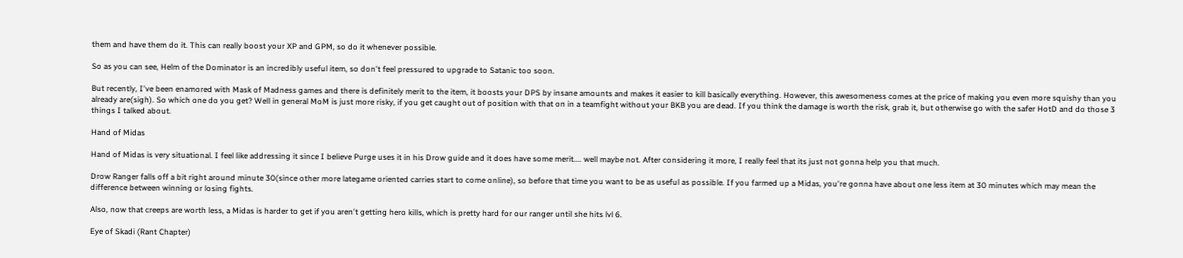them and have them do it. This can really boost your XP and GPM, so do it whenever possible.

So as you can see, Helm of the Dominator is an incredibly useful item, so don't feel pressured to upgrade to Satanic too soon.

But recently, I've been enamored with Mask of Madness games and there is definitely merit to the item, it boosts your DPS by insane amounts and makes it easier to kill basically everything. However, this awesomeness comes at the price of making you even more squishy than you already are(sigh). So which one do you get? Well in general MoM is just more risky, if you get caught out of position with that on in a teamfight without your BKB you are dead. If you think the damage is worth the risk, grab it, but otherwise go with the safer HotD and do those 3 things I talked about.

Hand of Midas

Hand of Midas is very situational. I feel like addressing it since I believe Purge uses it in his Drow guide and it does have some merit.... well maybe not. After considering it more, I really feel that its just not gonna help you that much.

Drow Ranger falls off a bit right around minute 30(since other more lategame oriented carries start to come online), so before that time you want to be as useful as possible. If you farmed up a Midas, you're gonna have about one less item at 30 minutes which may mean the difference between winning or losing fights.

Also, now that creeps are worth less, a Midas is harder to get if you aren't getting hero kills, which is pretty hard for our ranger until she hits lvl 6.

Eye of Skadi (Rant Chapter)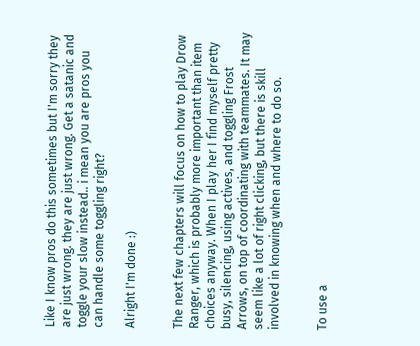Like I know pros do this sometimes but I'm sorry they are just wrong. they are just wrong. Get a satanic and toggle your slow instead.. i mean you are pros you can handle some toggling right?

Alright I'm done :)


The next few chapters will focus on how to play Drow Ranger, which is probably more important than item choices anyway. When I play her I find myself pretty busy, silencing, using actives, and toggling Frost Arrows, on top of coordinating with teammates. It may seem like a lot of right clicking, but there is skill involved in knowing when and where to do so.


To use a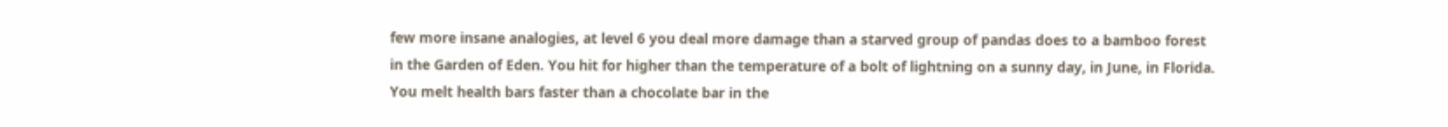few more insane analogies, at level 6 you deal more damage than a starved group of pandas does to a bamboo forest in the Garden of Eden. You hit for higher than the temperature of a bolt of lightning on a sunny day, in June, in Florida. You melt health bars faster than a chocolate bar in the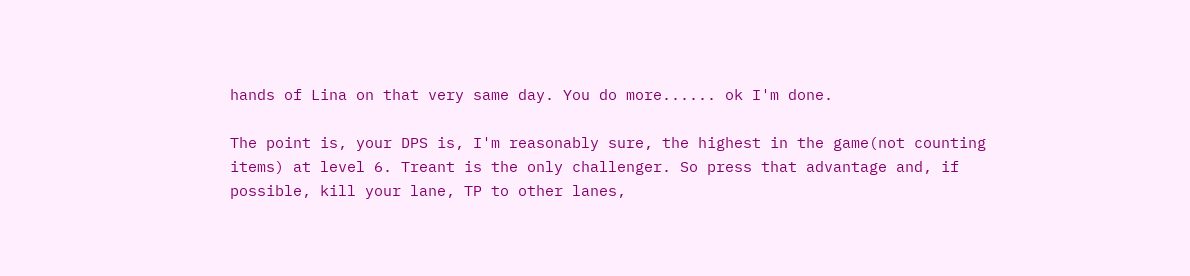hands of Lina on that very same day. You do more...... ok I'm done.

The point is, your DPS is, I'm reasonably sure, the highest in the game(not counting items) at level 6. Treant is the only challenger. So press that advantage and, if possible, kill your lane, TP to other lanes,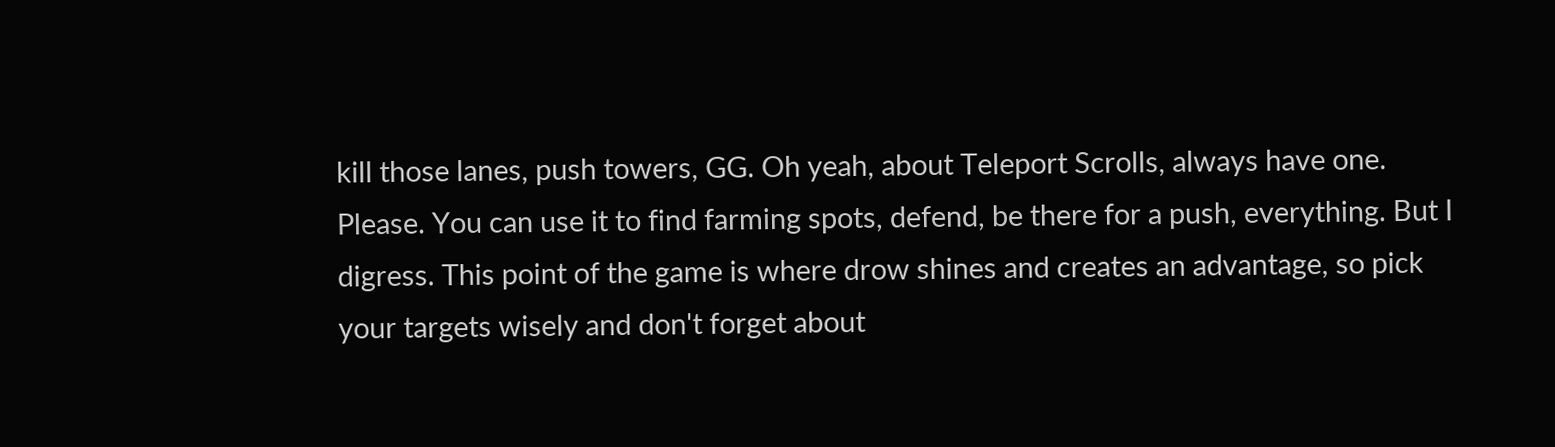kill those lanes, push towers, GG. Oh yeah, about Teleport Scrolls, always have one. Please. You can use it to find farming spots, defend, be there for a push, everything. But I digress. This point of the game is where drow shines and creates an advantage, so pick your targets wisely and don't forget about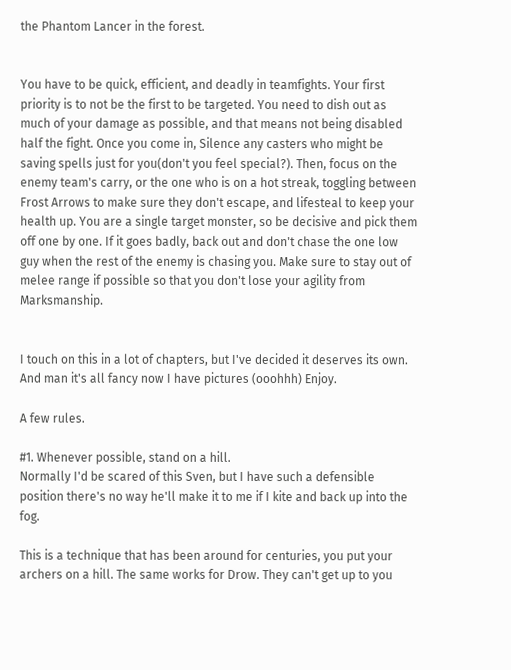the Phantom Lancer in the forest.


You have to be quick, efficient, and deadly in teamfights. Your first priority is to not be the first to be targeted. You need to dish out as much of your damage as possible, and that means not being disabled half the fight. Once you come in, Silence any casters who might be saving spells just for you(don't you feel special?). Then, focus on the enemy team's carry, or the one who is on a hot streak, toggling between Frost Arrows to make sure they don't escape, and lifesteal to keep your health up. You are a single target monster, so be decisive and pick them off one by one. If it goes badly, back out and don't chase the one low guy when the rest of the enemy is chasing you. Make sure to stay out of melee range if possible so that you don't lose your agility from Marksmanship.


I touch on this in a lot of chapters, but I've decided it deserves its own. And man it's all fancy now I have pictures (ooohhh) Enjoy.

A few rules.

#1. Whenever possible, stand on a hill.
Normally I'd be scared of this Sven, but I have such a defensible position there's no way he'll make it to me if I kite and back up into the fog.

This is a technique that has been around for centuries, you put your archers on a hill. The same works for Drow. They can't get up to you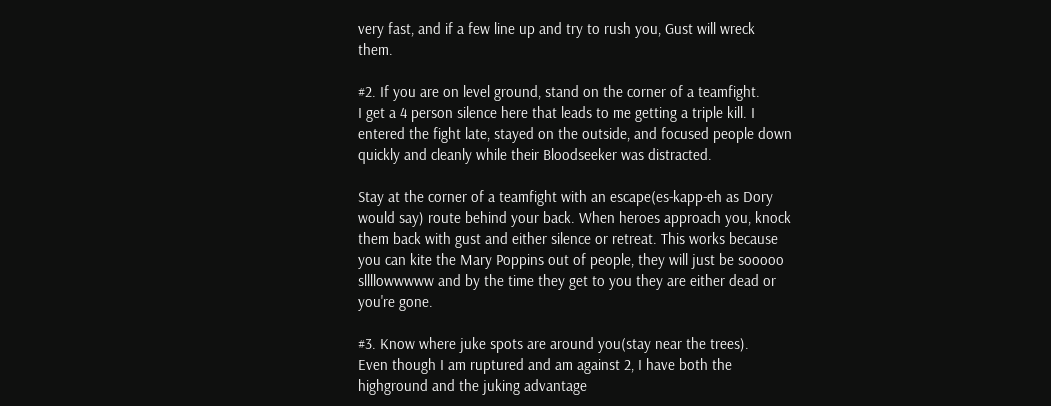very fast, and if a few line up and try to rush you, Gust will wreck them.

#2. If you are on level ground, stand on the corner of a teamfight.
I get a 4 person silence here that leads to me getting a triple kill. I entered the fight late, stayed on the outside, and focused people down quickly and cleanly while their Bloodseeker was distracted.

Stay at the corner of a teamfight with an escape(es-kapp-eh as Dory would say) route behind your back. When heroes approach you, knock them back with gust and either silence or retreat. This works because you can kite the Mary Poppins out of people, they will just be sooooo sllllowwwww and by the time they get to you they are either dead or you're gone.

#3. Know where juke spots are around you(stay near the trees).
Even though I am ruptured and am against 2, I have both the highground and the juking advantage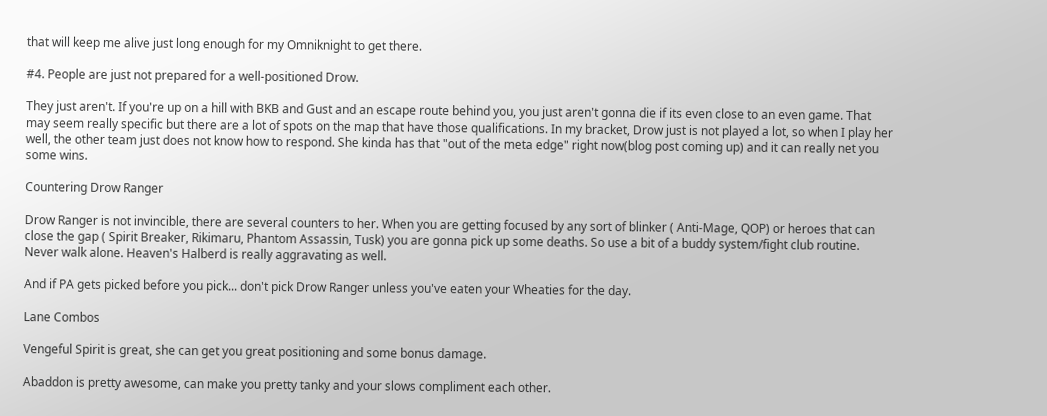that will keep me alive just long enough for my Omniknight to get there.

#4. People are just not prepared for a well-positioned Drow.

They just aren't. If you're up on a hill with BKB and Gust and an escape route behind you, you just aren't gonna die if its even close to an even game. That may seem really specific but there are a lot of spots on the map that have those qualifications. In my bracket, Drow just is not played a lot, so when I play her well, the other team just does not know how to respond. She kinda has that "out of the meta edge" right now(blog post coming up) and it can really net you some wins.

Countering Drow Ranger

Drow Ranger is not invincible, there are several counters to her. When you are getting focused by any sort of blinker ( Anti-Mage, QOP) or heroes that can close the gap ( Spirit Breaker, Rikimaru, Phantom Assassin, Tusk) you are gonna pick up some deaths. So use a bit of a buddy system/fight club routine. Never walk alone. Heaven's Halberd is really aggravating as well.

And if PA gets picked before you pick... don't pick Drow Ranger unless you've eaten your Wheaties for the day.

Lane Combos

Vengeful Spirit is great, she can get you great positioning and some bonus damage.

Abaddon is pretty awesome, can make you pretty tanky and your slows compliment each other.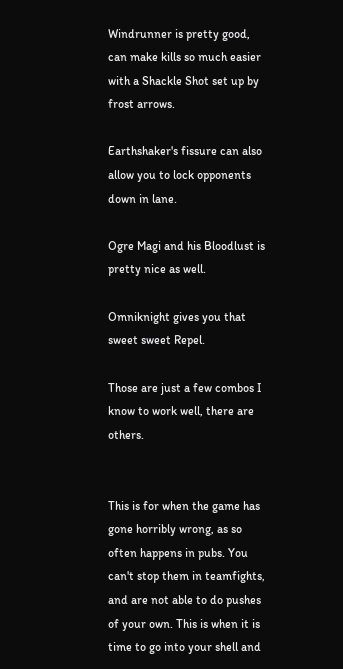Windrunner is pretty good, can make kills so much easier with a Shackle Shot set up by frost arrows.

Earthshaker's fissure can also allow you to lock opponents down in lane.

Ogre Magi and his Bloodlust is pretty nice as well.

Omniknight gives you that sweet sweet Repel.

Those are just a few combos I know to work well, there are others.


This is for when the game has gone horribly wrong, as so often happens in pubs. You can't stop them in teamfights, and are not able to do pushes of your own. This is when it is time to go into your shell and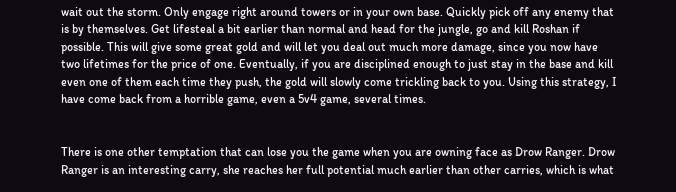wait out the storm. Only engage right around towers or in your own base. Quickly pick off any enemy that is by themselves. Get lifesteal a bit earlier than normal and head for the jungle, go and kill Roshan if possible. This will give some great gold and will let you deal out much more damage, since you now have two lifetimes for the price of one. Eventually, if you are disciplined enough to just stay in the base and kill even one of them each time they push, the gold will slowly come trickling back to you. Using this strategy, I have come back from a horrible game, even a 5v4 game, several times.


There is one other temptation that can lose you the game when you are owning face as Drow Ranger. Drow Ranger is an interesting carry, she reaches her full potential much earlier than other carries, which is what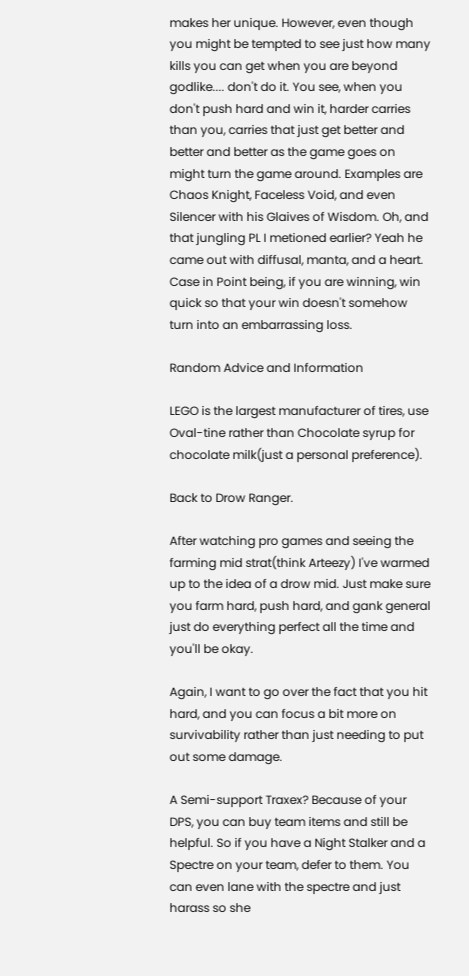makes her unique. However, even though you might be tempted to see just how many kills you can get when you are beyond godlike.... don't do it. You see, when you don't push hard and win it, harder carries than you, carries that just get better and better and better as the game goes on might turn the game around. Examples are Chaos Knight, Faceless Void, and even Silencer with his Glaives of Wisdom. Oh, and that jungling PL I metioned earlier? Yeah he came out with diffusal, manta, and a heart. Case in Point being, if you are winning, win quick so that your win doesn't somehow turn into an embarrassing loss.

Random Advice and Information

LEGO is the largest manufacturer of tires, use Oval-tine rather than Chocolate syrup for chocolate milk(just a personal preference).

Back to Drow Ranger.

After watching pro games and seeing the farming mid strat(think Arteezy) I've warmed up to the idea of a drow mid. Just make sure you farm hard, push hard, and gank general just do everything perfect all the time and you'll be okay.

Again, I want to go over the fact that you hit hard, and you can focus a bit more on survivability rather than just needing to put out some damage.

A Semi-support Traxex? Because of your DPS, you can buy team items and still be helpful. So if you have a Night Stalker and a Spectre on your team, defer to them. You can even lane with the spectre and just harass so she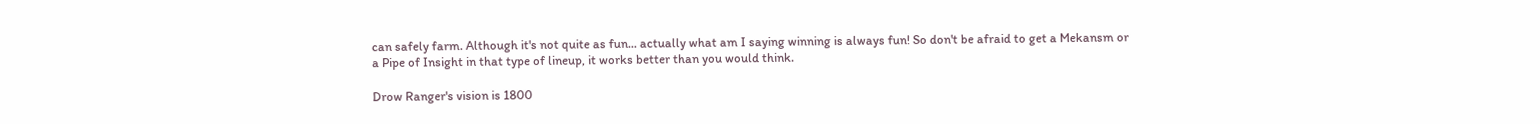can safely farm. Although it's not quite as fun... actually what am I saying winning is always fun! So don't be afraid to get a Mekansm or a Pipe of Insight in that type of lineup, it works better than you would think.

Drow Ranger's vision is 1800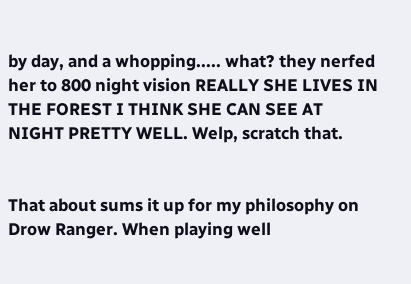by day, and a whopping..... what? they nerfed her to 800 night vision REALLY SHE LIVES IN THE FOREST I THINK SHE CAN SEE AT NIGHT PRETTY WELL. Welp, scratch that.


That about sums it up for my philosophy on Drow Ranger. When playing well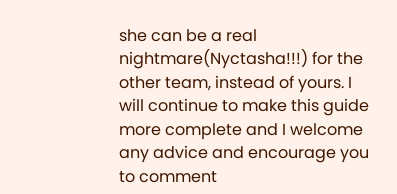she can be a real nightmare(Nyctasha!!!) for the other team, instead of yours. I will continue to make this guide more complete and I welcome any advice and encourage you to comment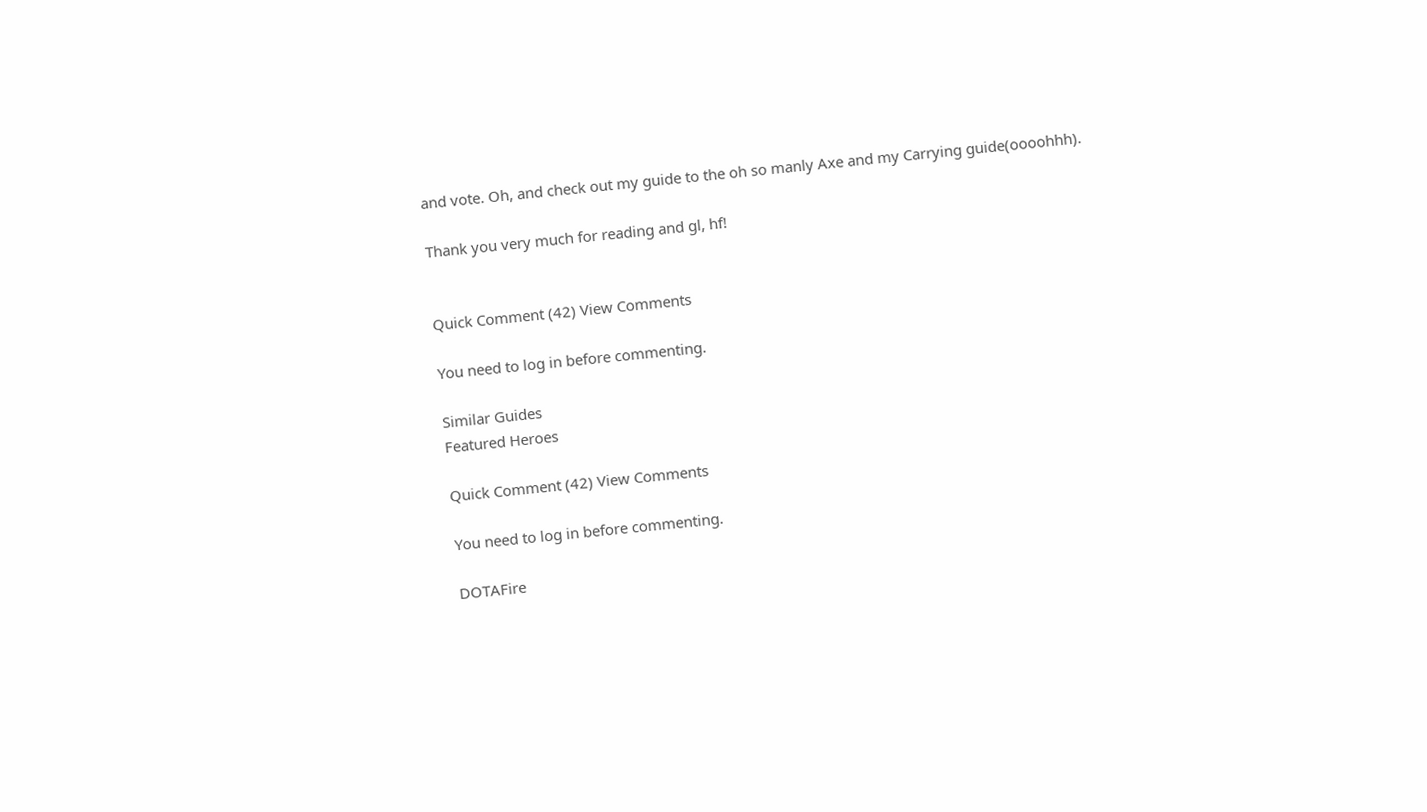and vote. Oh, and check out my guide to the oh so manly Axe and my Carrying guide(oooohhh).

Thank you very much for reading and gl, hf!


Quick Comment (42) View Comments

You need to log in before commenting.

Similar Guides
Featured Heroes

Quick Comment (42) View Comments

You need to log in before commenting.

DOTAFire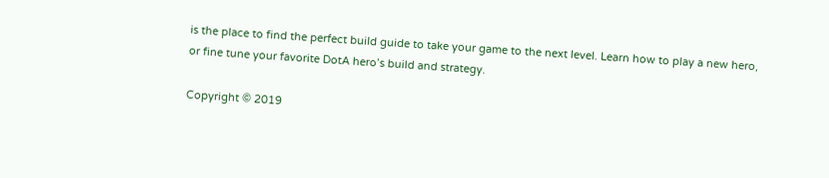is the place to find the perfect build guide to take your game to the next level. Learn how to play a new hero, or fine tune your favorite DotA hero’s build and strategy.

Copyright © 2019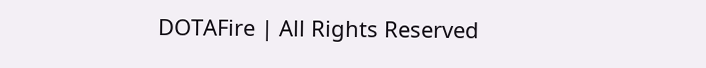DOTAFire | All Rights Reserved